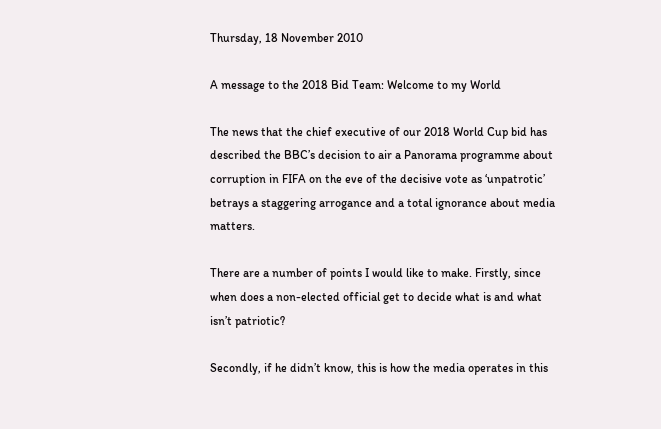Thursday, 18 November 2010

A message to the 2018 Bid Team: Welcome to my World

The news that the chief executive of our 2018 World Cup bid has described the BBC’s decision to air a Panorama programme about corruption in FIFA on the eve of the decisive vote as ‘unpatrotic’ betrays a staggering arrogance and a total ignorance about media matters.

There are a number of points I would like to make. Firstly, since when does a non-elected official get to decide what is and what isn’t patriotic?

Secondly, if he didn’t know, this is how the media operates in this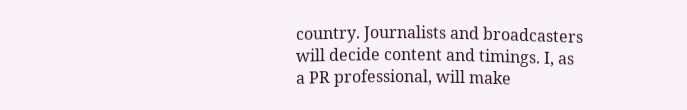country. Journalists and broadcasters will decide content and timings. I, as a PR professional, will make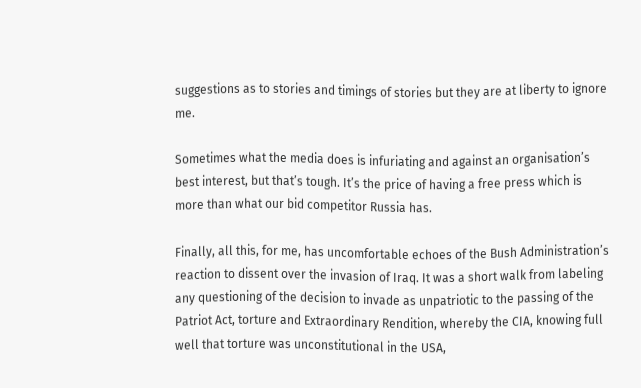suggestions as to stories and timings of stories but they are at liberty to ignore me.

Sometimes what the media does is infuriating and against an organisation’s best interest, but that’s tough. It’s the price of having a free press which is more than what our bid competitor Russia has.

Finally, all this, for me, has uncomfortable echoes of the Bush Administration’s reaction to dissent over the invasion of Iraq. It was a short walk from labeling any questioning of the decision to invade as unpatriotic to the passing of the Patriot Act, torture and Extraordinary Rendition, whereby the CIA, knowing full well that torture was unconstitutional in the USA,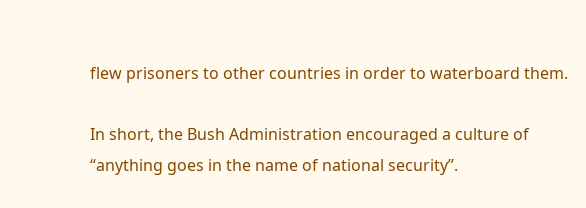flew prisoners to other countries in order to waterboard them.

In short, the Bush Administration encouraged a culture of “anything goes in the name of national security”.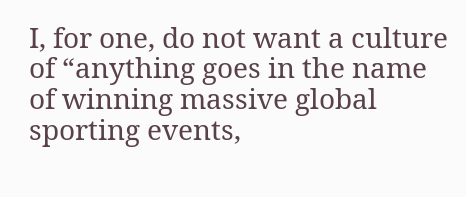I, for one, do not want a culture of “anything goes in the name of winning massive global sporting events,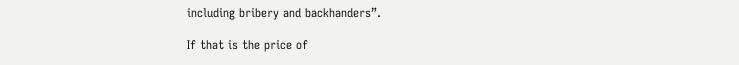including bribery and backhanders”.

If that is the price of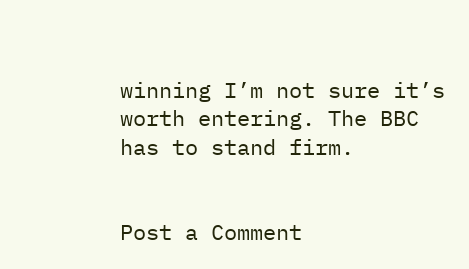winning I’m not sure it’s worth entering. The BBC has to stand firm.


Post a Comment